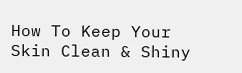How To Keep Your Skin Clean & Shiny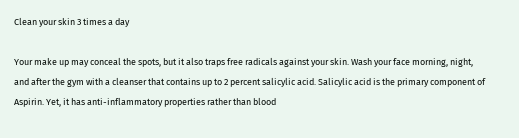Clean your skin 3 times a day

Your make up may conceal the spots, but it also traps free radicals against your skin. Wash your face morning, night, and after the gym with a cleanser that contains up to 2 percent salicylic acid. Salicylic acid is the primary component of Aspirin. Yet, it has anti-inflammatory properties rather than blood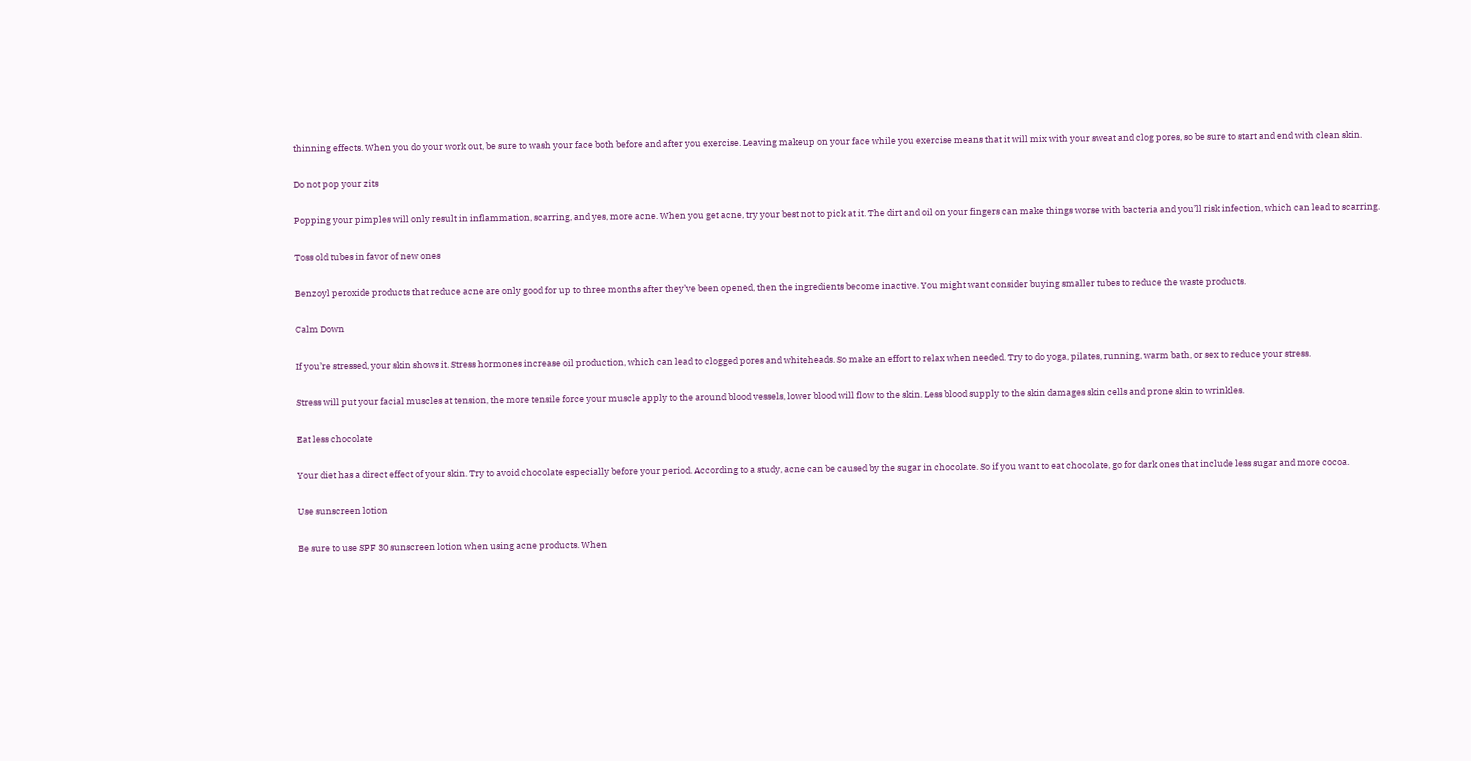thinning effects. When you do your work out, be sure to wash your face both before and after you exercise. Leaving makeup on your face while you exercise means that it will mix with your sweat and clog pores, so be sure to start and end with clean skin.

Do not pop your zits

Popping your pimples will only result in inflammation, scarring, and yes, more acne. When you get acne, try your best not to pick at it. The dirt and oil on your fingers can make things worse with bacteria and you’ll risk infection, which can lead to scarring.

Toss old tubes in favor of new ones

Benzoyl peroxide products that reduce acne are only good for up to three months after they’ve been opened, then the ingredients become inactive. You might want consider buying smaller tubes to reduce the waste products.

Calm Down

If you’re stressed, your skin shows it. Stress hormones increase oil production, which can lead to clogged pores and whiteheads. So make an effort to relax when needed. Try to do yoga, pilates, running, warm bath, or sex to reduce your stress.

Stress will put your facial muscles at tension, the more tensile force your muscle apply to the around blood vessels, lower blood will flow to the skin. Less blood supply to the skin damages skin cells and prone skin to wrinkles.

Eat less chocolate

Your diet has a direct effect of your skin. Try to avoid chocolate especially before your period. According to a study, acne can be caused by the sugar in chocolate. So if you want to eat chocolate, go for dark ones that include less sugar and more cocoa.

Use sunscreen lotion

Be sure to use SPF 30 sunscreen lotion when using acne products. When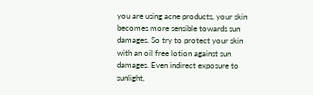you are using acne products, your skin becomes more sensible towards sun damages. So try to protect your skin with an oil free lotion against sun damages. Even indirect exposure to sunlight,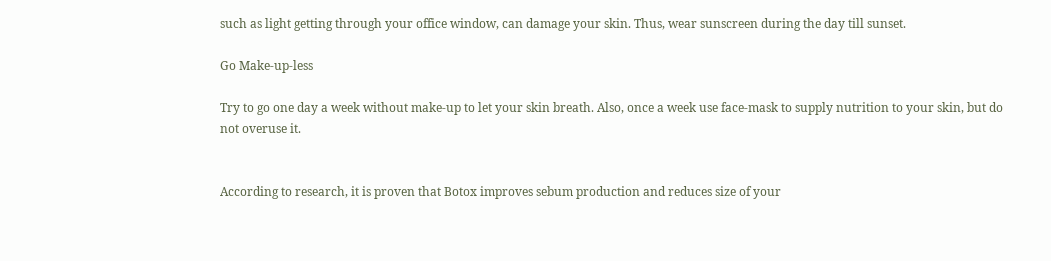such as light getting through your office window, can damage your skin. Thus, wear sunscreen during the day till sunset.

Go Make-up-less

Try to go one day a week without make-up to let your skin breath. Also, once a week use face-mask to supply nutrition to your skin, but do not overuse it.


According to research, it is proven that Botox improves sebum production and reduces size of your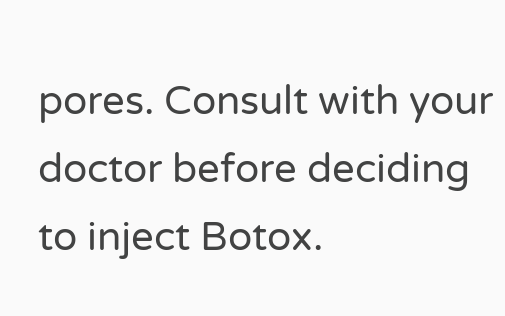pores. Consult with your doctor before deciding to inject Botox.